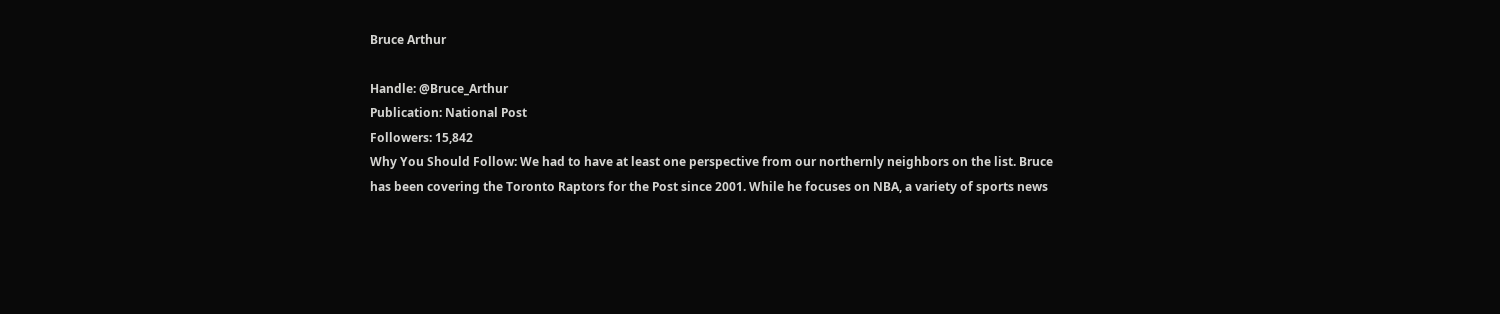Bruce Arthur

Handle: @Bruce_Arthur
Publication: National Post
Followers: 15,842
Why You Should Follow: We had to have at least one perspective from our northernly neighbors on the list. Bruce has been covering the Toronto Raptors for the Post since 2001. While he focuses on NBA, a variety of sports news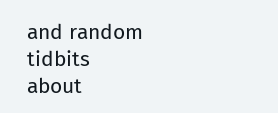and random tidbits about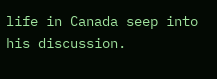life in Canada seep into his discussion.